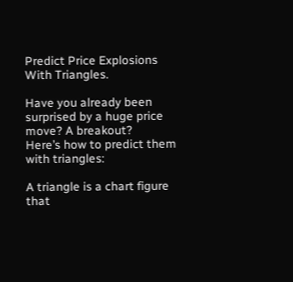Predict Price Explosions With Triangles.

Have you already been surprised by a huge price move? A breakout?
Here’s how to predict them with triangles:

A triangle is a chart figure that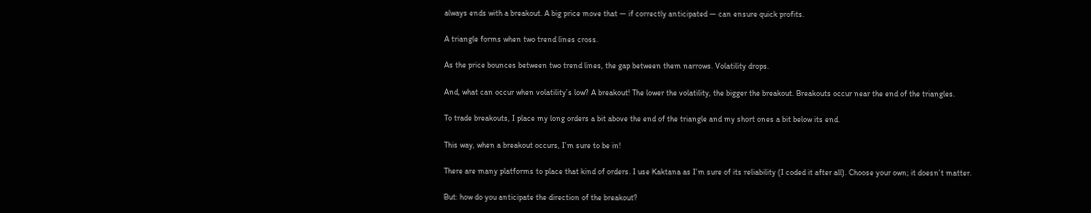always ends with a breakout. A big price move that — if correctly anticipated — can ensure quick profits.

A triangle forms when two trend lines cross.

As the price bounces between two trend lines, the gap between them narrows. Volatility drops.

And, what can occur when volatility’s low? A breakout! The lower the volatility, the bigger the breakout. Breakouts occur near the end of the triangles.

To trade breakouts, I place my long orders a bit above the end of the triangle and my short ones a bit below its end.

This way, when a breakout occurs, I’m sure to be in!

There are many platforms to place that kind of orders. I use Kaktana as I’m sure of its reliability (I coded it after all). Choose your own; it doesn’t matter.

But: how do you anticipate the direction of the breakout?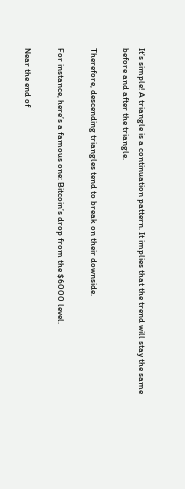It’s simple! A triangle is a continuation pattern. It implies that the trend will stay the same before and after the triangle.

Therefore, descending triangles tend to break on their downside.

For instance, here’s a famous one: Bitcoin’s drop from the $6000 level.

Near the end of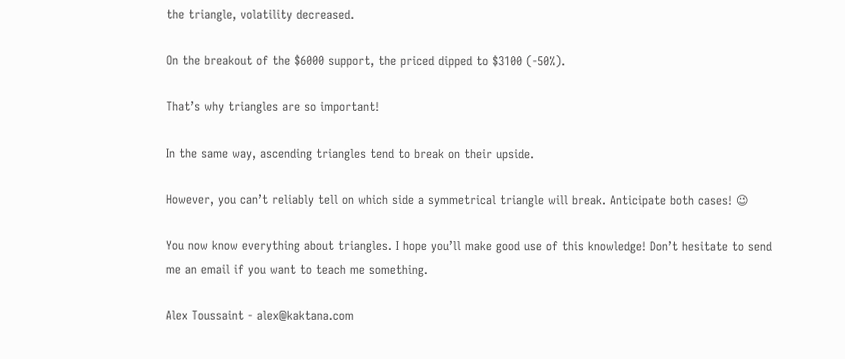the triangle, volatility decreased.

On the breakout of the $6000 support, the priced dipped to $3100 (-50%).

That’s why triangles are so important!

In the same way, ascending triangles tend to break on their upside.

However, you can’t reliably tell on which side a symmetrical triangle will break. Anticipate both cases! 😉

You now know everything about triangles. I hope you’ll make good use of this knowledge! Don’t hesitate to send me an email if you want to teach me something.

Alex Toussaint - alex@kaktana.com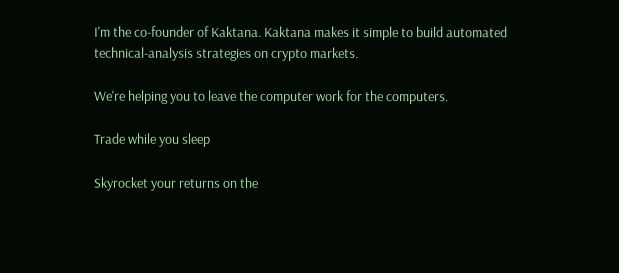I'm the co-founder of Kaktana. Kaktana makes it simple to build automated technical-analysis strategies on crypto markets.

We're helping you to leave the computer work for the computers.

Trade while you sleep

Skyrocket your returns on the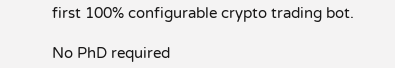first 100% configurable crypto trading bot.

No PhD required